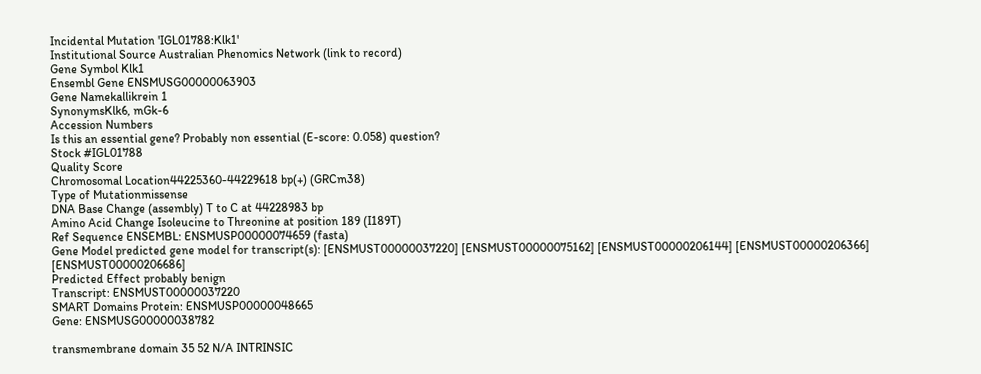Incidental Mutation 'IGL01788:Klk1'
Institutional Source Australian Phenomics Network (link to record)
Gene Symbol Klk1
Ensembl Gene ENSMUSG00000063903
Gene Namekallikrein 1
SynonymsKlk6, mGk-6
Accession Numbers
Is this an essential gene? Probably non essential (E-score: 0.058) question?
Stock #IGL01788
Quality Score
Chromosomal Location44225360-44229618 bp(+) (GRCm38)
Type of Mutationmissense
DNA Base Change (assembly) T to C at 44228983 bp
Amino Acid Change Isoleucine to Threonine at position 189 (I189T)
Ref Sequence ENSEMBL: ENSMUSP00000074659 (fasta)
Gene Model predicted gene model for transcript(s): [ENSMUST00000037220] [ENSMUST00000075162] [ENSMUST00000206144] [ENSMUST00000206366] [ENSMUST00000206686]
Predicted Effect probably benign
Transcript: ENSMUST00000037220
SMART Domains Protein: ENSMUSP00000048665
Gene: ENSMUSG00000038782

transmembrane domain 35 52 N/A INTRINSIC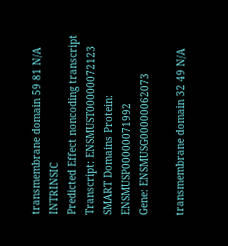transmembrane domain 59 81 N/A INTRINSIC
Predicted Effect noncoding transcript
Transcript: ENSMUST00000072123
SMART Domains Protein: ENSMUSP00000071992
Gene: ENSMUSG00000062073

transmembrane domain 32 49 N/A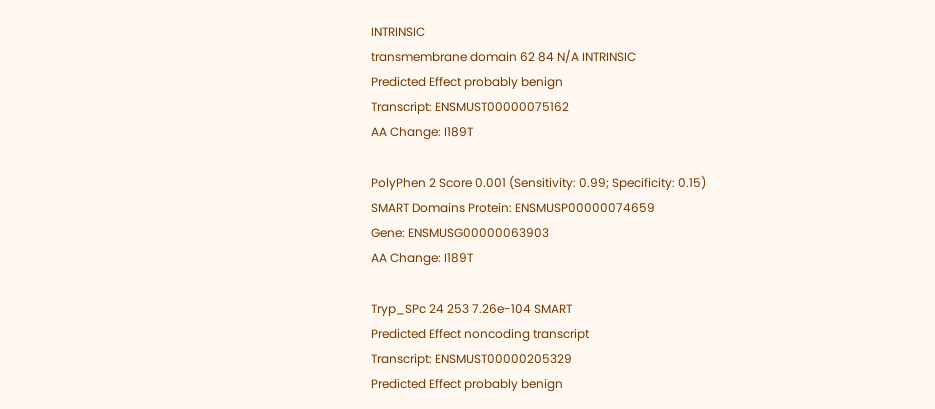INTRINSIC
transmembrane domain 62 84 N/A INTRINSIC
Predicted Effect probably benign
Transcript: ENSMUST00000075162
AA Change: I189T

PolyPhen 2 Score 0.001 (Sensitivity: 0.99; Specificity: 0.15)
SMART Domains Protein: ENSMUSP00000074659
Gene: ENSMUSG00000063903
AA Change: I189T

Tryp_SPc 24 253 7.26e-104 SMART
Predicted Effect noncoding transcript
Transcript: ENSMUST00000205329
Predicted Effect probably benign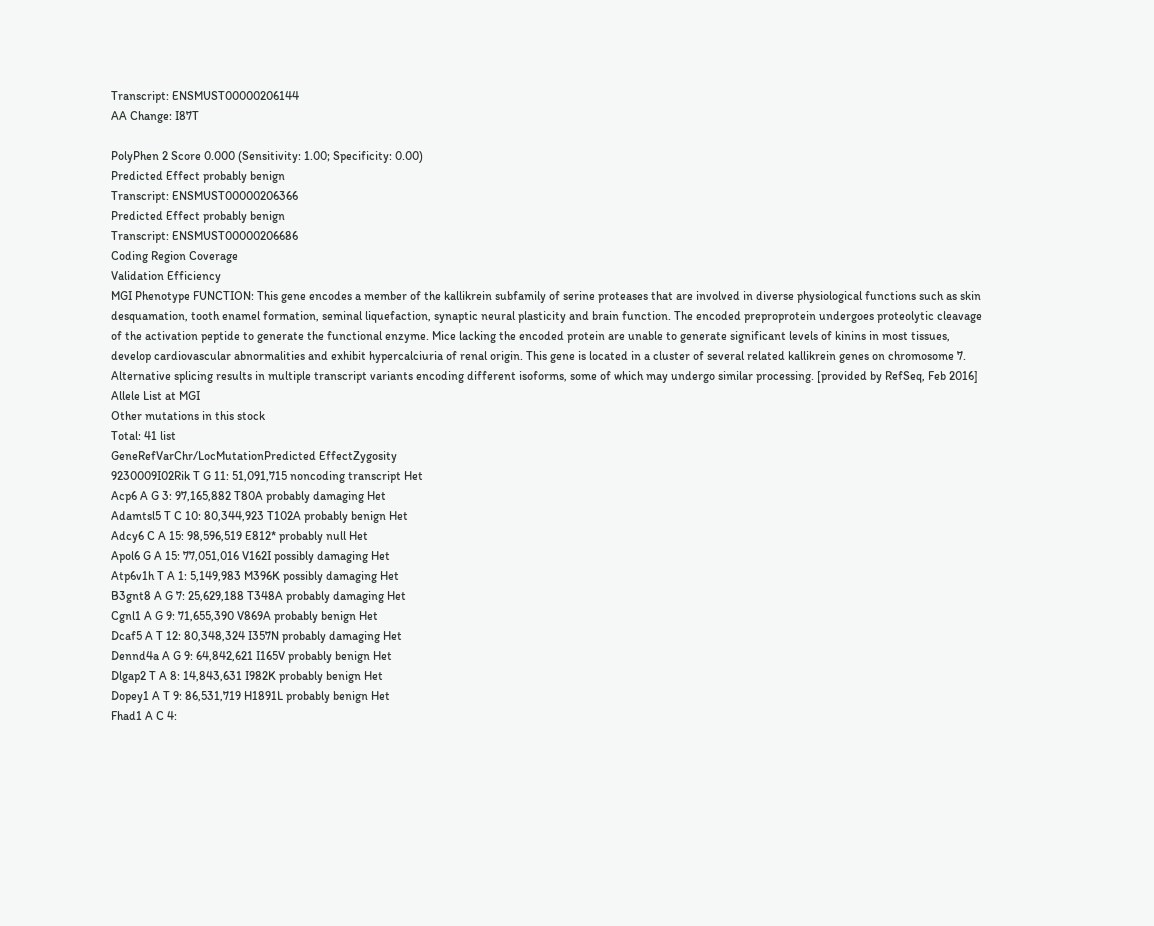Transcript: ENSMUST00000206144
AA Change: I87T

PolyPhen 2 Score 0.000 (Sensitivity: 1.00; Specificity: 0.00)
Predicted Effect probably benign
Transcript: ENSMUST00000206366
Predicted Effect probably benign
Transcript: ENSMUST00000206686
Coding Region Coverage
Validation Efficiency
MGI Phenotype FUNCTION: This gene encodes a member of the kallikrein subfamily of serine proteases that are involved in diverse physiological functions such as skin desquamation, tooth enamel formation, seminal liquefaction, synaptic neural plasticity and brain function. The encoded preproprotein undergoes proteolytic cleavage of the activation peptide to generate the functional enzyme. Mice lacking the encoded protein are unable to generate significant levels of kinins in most tissues, develop cardiovascular abnormalities and exhibit hypercalciuria of renal origin. This gene is located in a cluster of several related kallikrein genes on chromosome 7. Alternative splicing results in multiple transcript variants encoding different isoforms, some of which may undergo similar processing. [provided by RefSeq, Feb 2016]
Allele List at MGI
Other mutations in this stock
Total: 41 list
GeneRefVarChr/LocMutationPredicted EffectZygosity
9230009I02Rik T G 11: 51,091,715 noncoding transcript Het
Acp6 A G 3: 97,165,882 T80A probably damaging Het
Adamtsl5 T C 10: 80,344,923 T102A probably benign Het
Adcy6 C A 15: 98,596,519 E812* probably null Het
Apol6 G A 15: 77,051,016 V162I possibly damaging Het
Atp6v1h T A 1: 5,149,983 M396K possibly damaging Het
B3gnt8 A G 7: 25,629,188 T348A probably damaging Het
Cgnl1 A G 9: 71,655,390 V869A probably benign Het
Dcaf5 A T 12: 80,348,324 I357N probably damaging Het
Dennd4a A G 9: 64,842,621 I165V probably benign Het
Dlgap2 T A 8: 14,843,631 I982K probably benign Het
Dopey1 A T 9: 86,531,719 H1891L probably benign Het
Fhad1 A C 4: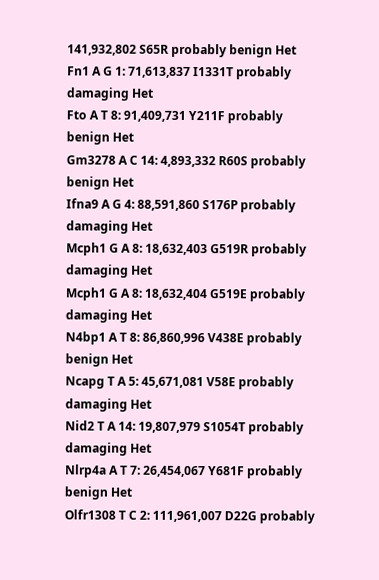141,932,802 S65R probably benign Het
Fn1 A G 1: 71,613,837 I1331T probably damaging Het
Fto A T 8: 91,409,731 Y211F probably benign Het
Gm3278 A C 14: 4,893,332 R60S probably benign Het
Ifna9 A G 4: 88,591,860 S176P probably damaging Het
Mcph1 G A 8: 18,632,403 G519R probably damaging Het
Mcph1 G A 8: 18,632,404 G519E probably damaging Het
N4bp1 A T 8: 86,860,996 V438E probably benign Het
Ncapg T A 5: 45,671,081 V58E probably damaging Het
Nid2 T A 14: 19,807,979 S1054T probably damaging Het
Nlrp4a A T 7: 26,454,067 Y681F probably benign Het
Olfr1308 T C 2: 111,961,007 D22G probably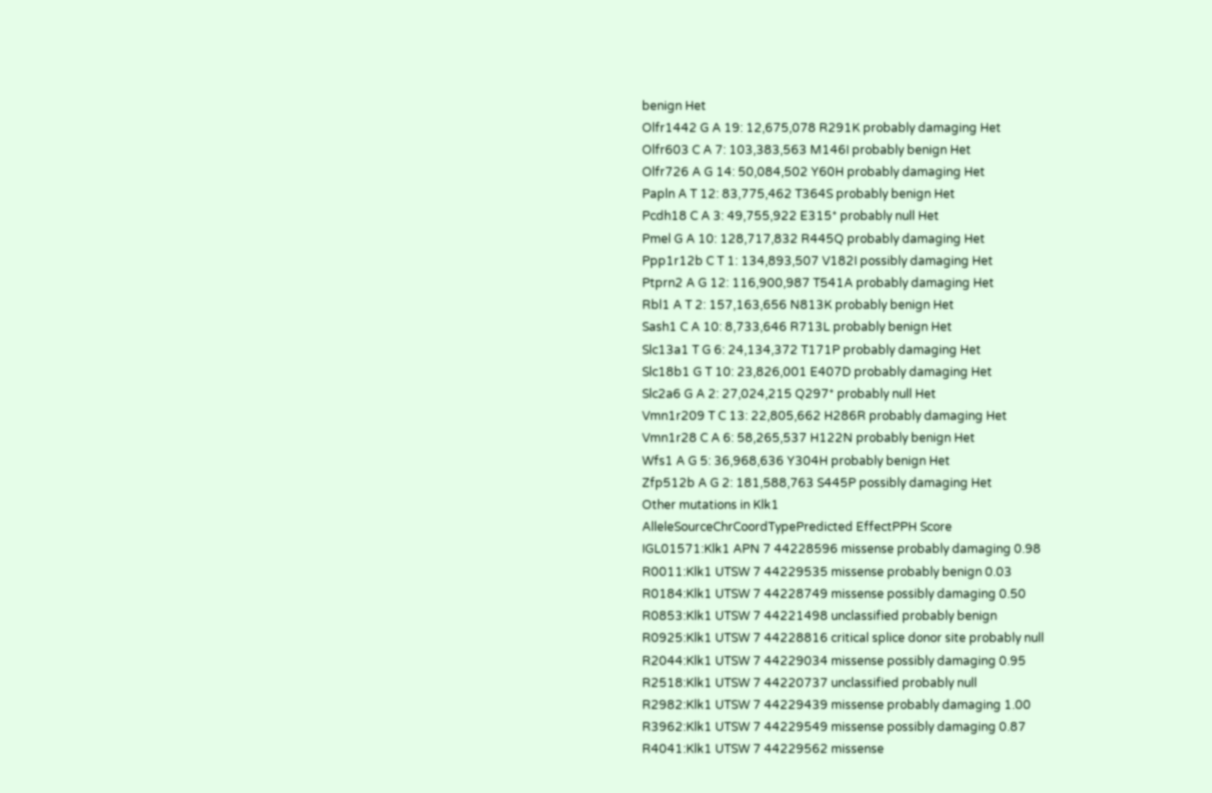benign Het
Olfr1442 G A 19: 12,675,078 R291K probably damaging Het
Olfr603 C A 7: 103,383,563 M146I probably benign Het
Olfr726 A G 14: 50,084,502 Y60H probably damaging Het
Papln A T 12: 83,775,462 T364S probably benign Het
Pcdh18 C A 3: 49,755,922 E315* probably null Het
Pmel G A 10: 128,717,832 R445Q probably damaging Het
Ppp1r12b C T 1: 134,893,507 V182I possibly damaging Het
Ptprn2 A G 12: 116,900,987 T541A probably damaging Het
Rbl1 A T 2: 157,163,656 N813K probably benign Het
Sash1 C A 10: 8,733,646 R713L probably benign Het
Slc13a1 T G 6: 24,134,372 T171P probably damaging Het
Slc18b1 G T 10: 23,826,001 E407D probably damaging Het
Slc2a6 G A 2: 27,024,215 Q297* probably null Het
Vmn1r209 T C 13: 22,805,662 H286R probably damaging Het
Vmn1r28 C A 6: 58,265,537 H122N probably benign Het
Wfs1 A G 5: 36,968,636 Y304H probably benign Het
Zfp512b A G 2: 181,588,763 S445P possibly damaging Het
Other mutations in Klk1
AlleleSourceChrCoordTypePredicted EffectPPH Score
IGL01571:Klk1 APN 7 44228596 missense probably damaging 0.98
R0011:Klk1 UTSW 7 44229535 missense probably benign 0.03
R0184:Klk1 UTSW 7 44228749 missense possibly damaging 0.50
R0853:Klk1 UTSW 7 44221498 unclassified probably benign
R0925:Klk1 UTSW 7 44228816 critical splice donor site probably null
R2044:Klk1 UTSW 7 44229034 missense possibly damaging 0.95
R2518:Klk1 UTSW 7 44220737 unclassified probably null
R2982:Klk1 UTSW 7 44229439 missense probably damaging 1.00
R3962:Klk1 UTSW 7 44229549 missense possibly damaging 0.87
R4041:Klk1 UTSW 7 44229562 missense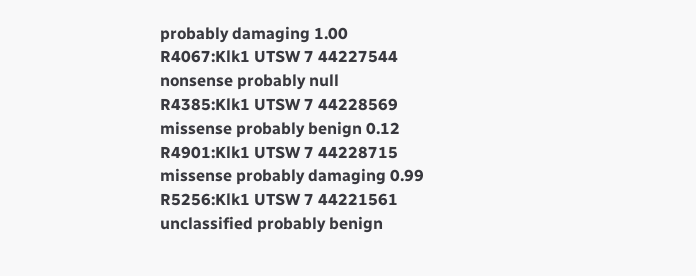probably damaging 1.00
R4067:Klk1 UTSW 7 44227544 nonsense probably null
R4385:Klk1 UTSW 7 44228569 missense probably benign 0.12
R4901:Klk1 UTSW 7 44228715 missense probably damaging 0.99
R5256:Klk1 UTSW 7 44221561 unclassified probably benign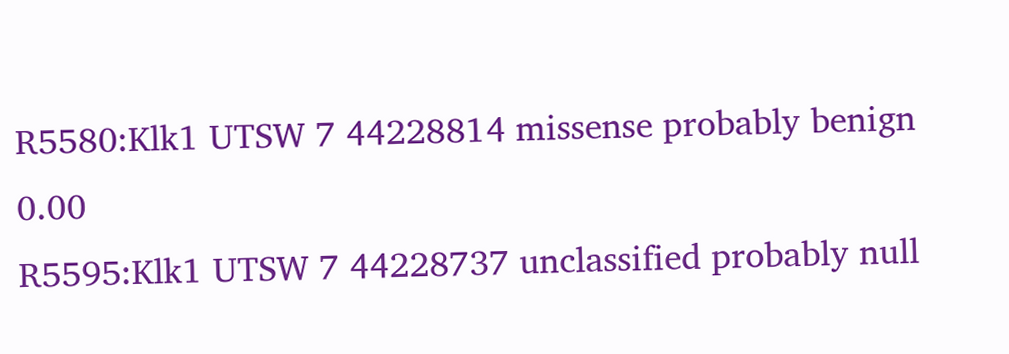R5580:Klk1 UTSW 7 44228814 missense probably benign 0.00
R5595:Klk1 UTSW 7 44228737 unclassified probably null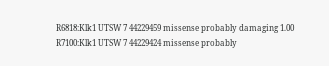R6818:Klk1 UTSW 7 44229459 missense probably damaging 1.00
R7100:Klk1 UTSW 7 44229424 missense probably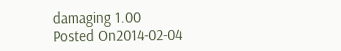damaging 1.00
Posted On2014-02-04